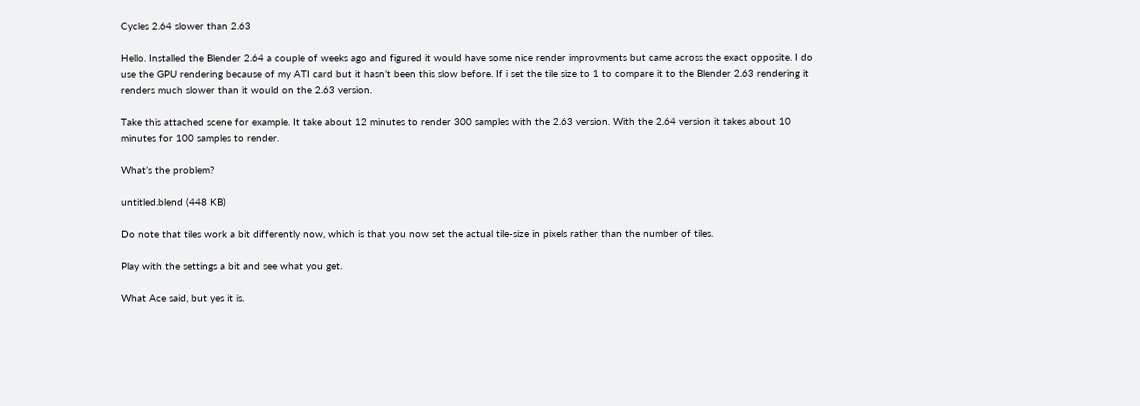Cycles 2.64 slower than 2.63

Hello. Installed the Blender 2.64 a couple of weeks ago and figured it would have some nice render improvments but came across the exact opposite. I do use the GPU rendering because of my ATI card but it hasn’t been this slow before. If i set the tile size to 1 to compare it to the Blender 2.63 rendering it renders much slower than it would on the 2.63 version.

Take this attached scene for example. It take about 12 minutes to render 300 samples with the 2.63 version. With the 2.64 version it takes about 10 minutes for 100 samples to render.

What’s the problem?

untitled.blend (448 KB)

Do note that tiles work a bit differently now, which is that you now set the actual tile-size in pixels rather than the number of tiles.

Play with the settings a bit and see what you get.

What Ace said, but yes it is.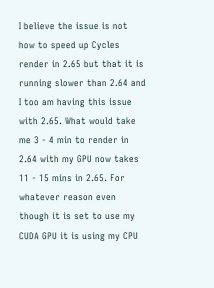I believe the issue is not how to speed up Cycles render in 2.65 but that it is running slower than 2.64 and I too am having this issue with 2.65. What would take me 3 - 4 min to render in 2.64 with my GPU now takes 11 - 15 mins in 2.65. For whatever reason even though it is set to use my CUDA GPU it is using my CPU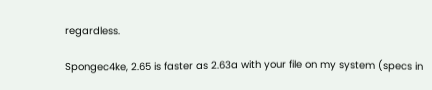regardless.

Spongec4ke, 2.65 is faster as 2.63a with your file on my system (specs in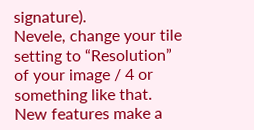signature).
Nevele, change your tile setting to “Resolution” of your image / 4 or something like that.
New features make a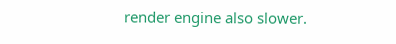render engine also slower.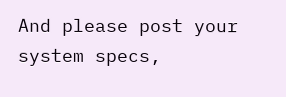And please post your system specs,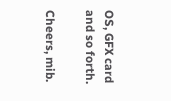OS, GFX card and so forth.

Cheers, mib.